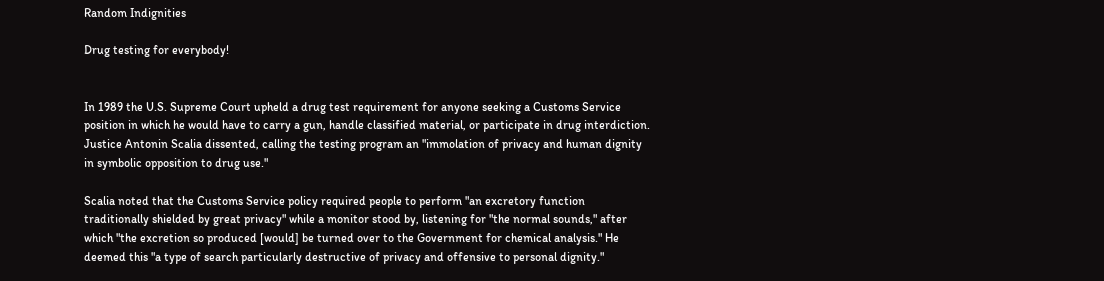Random Indignities

Drug testing for everybody!


In 1989 the U.S. Supreme Court upheld a drug test requirement for anyone seeking a Customs Service position in which he would have to carry a gun, handle classified material, or participate in drug interdiction. Justice Antonin Scalia dissented, calling the testing program an "immolation of privacy and human dignity in symbolic opposition to drug use."

Scalia noted that the Customs Service policy required people to perform "an excretory function traditionally shielded by great privacy" while a monitor stood by, listening for "the normal sounds," after which "the excretion so produced [would] be turned over to the Government for chemical analysis." He deemed this "a type of search particularly destructive of privacy and offensive to personal dignity."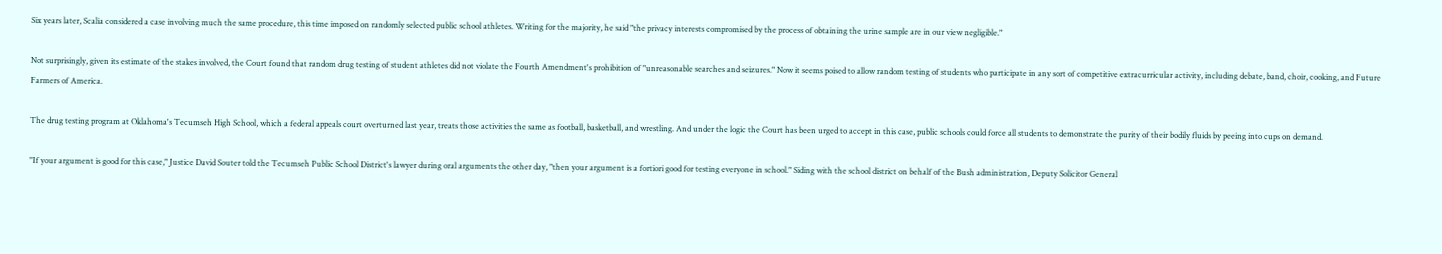Six years later, Scalia considered a case involving much the same procedure, this time imposed on randomly selected public school athletes. Writing for the majority, he said "the privacy interests compromised by the process of obtaining the urine sample are in our view negligible."

Not surprisingly, given its estimate of the stakes involved, the Court found that random drug testing of student athletes did not violate the Fourth Amendment's prohibition of "unreasonable searches and seizures." Now it seems poised to allow random testing of students who participate in any sort of competitive extracurricular activity, including debate, band, choir, cooking, and Future Farmers of America.

The drug testing program at Oklahoma's Tecumseh High School, which a federal appeals court overturned last year, treats those activities the same as football, basketball, and wrestling. And under the logic the Court has been urged to accept in this case, public schools could force all students to demonstrate the purity of their bodily fluids by peeing into cups on demand.

"If your argument is good for this case," Justice David Souter told the Tecumseh Public School District's lawyer during oral arguments the other day, "then your argument is a fortiori good for testing everyone in school." Siding with the school district on behalf of the Bush administration, Deputy Solicitor General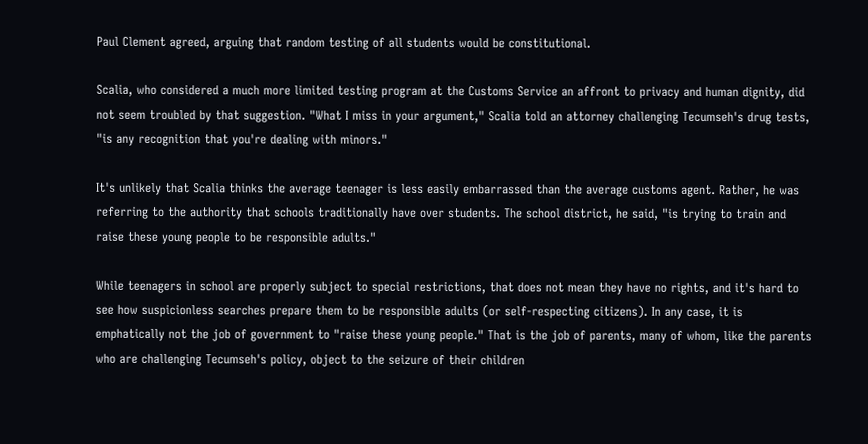Paul Clement agreed, arguing that random testing of all students would be constitutional.

Scalia, who considered a much more limited testing program at the Customs Service an affront to privacy and human dignity, did not seem troubled by that suggestion. "What I miss in your argument," Scalia told an attorney challenging Tecumseh's drug tests, "is any recognition that you're dealing with minors."

It's unlikely that Scalia thinks the average teenager is less easily embarrassed than the average customs agent. Rather, he was referring to the authority that schools traditionally have over students. The school district, he said, "is trying to train and raise these young people to be responsible adults."

While teenagers in school are properly subject to special restrictions, that does not mean they have no rights, and it's hard to see how suspicionless searches prepare them to be responsible adults (or self-respecting citizens). In any case, it is emphatically not the job of government to "raise these young people." That is the job of parents, many of whom, like the parents who are challenging Tecumseh's policy, object to the seizure of their children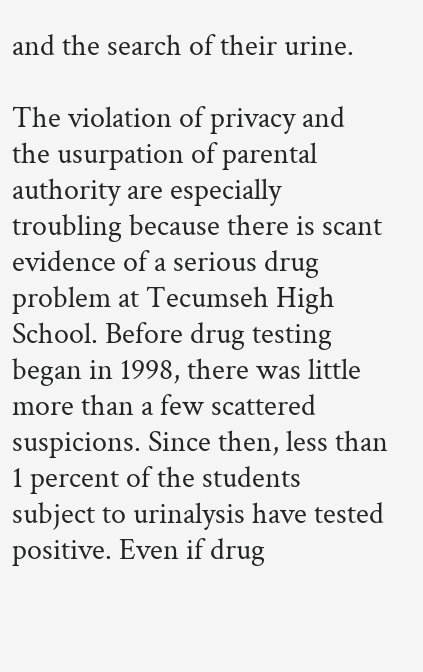and the search of their urine.

The violation of privacy and the usurpation of parental authority are especially troubling because there is scant evidence of a serious drug problem at Tecumseh High School. Before drug testing began in 1998, there was little more than a few scattered suspicions. Since then, less than 1 percent of the students subject to urinalysis have tested positive. Even if drug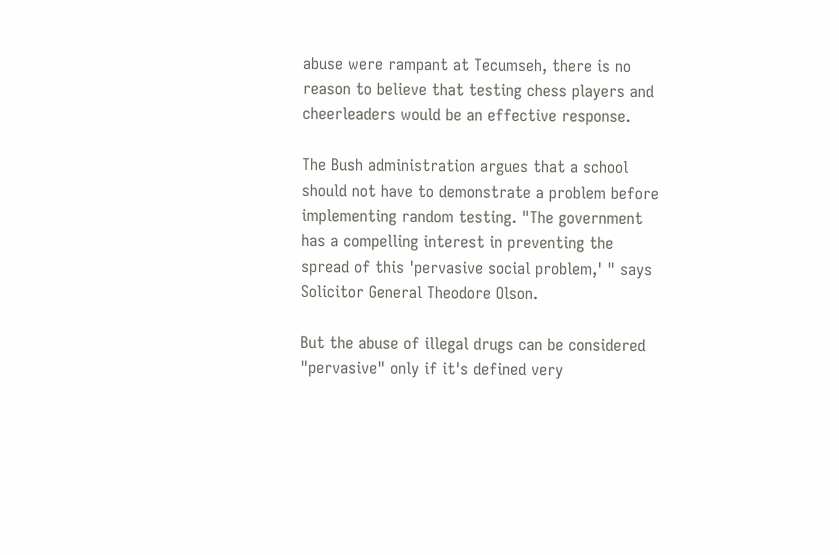abuse were rampant at Tecumseh, there is no reason to believe that testing chess players and cheerleaders would be an effective response.

The Bush administration argues that a school should not have to demonstrate a problem before implementing random testing. "The government has a compelling interest in preventing the spread of this 'pervasive social problem,' " says Solicitor General Theodore Olson.

But the abuse of illegal drugs can be considered "pervasive" only if it's defined very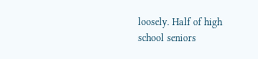loosely. Half of high school seniors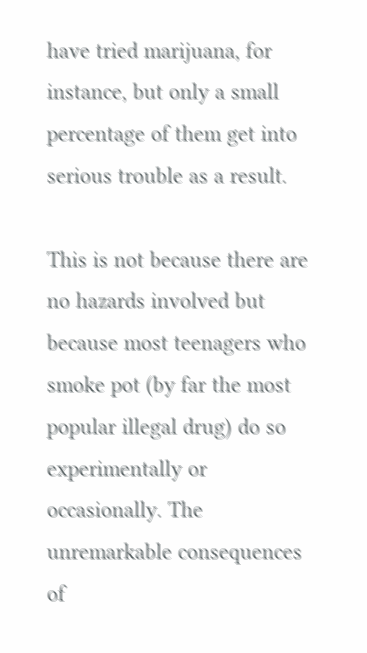have tried marijuana, for instance, but only a small percentage of them get into serious trouble as a result.

This is not because there are no hazards involved but because most teenagers who smoke pot (by far the most popular illegal drug) do so experimentally or occasionally. The unremarkable consequences of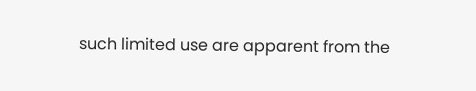such limited use are apparent from the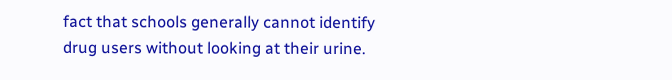fact that schools generally cannot identify drug users without looking at their urine.